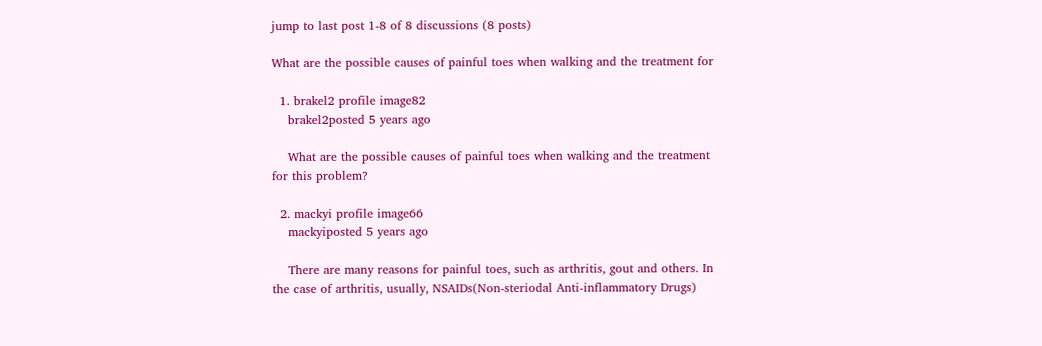jump to last post 1-8 of 8 discussions (8 posts)

What are the possible causes of painful toes when walking and the treatment for

  1. brakel2 profile image82
    brakel2posted 5 years ago

    What are the possible causes of painful toes when walking and the treatment for this problem?

  2. mackyi profile image66
    mackyiposted 5 years ago

    There are many reasons for painful toes, such as arthritis, gout and others. In the case of arthritis, usually, NSAIDs(Non-steriodal Anti-inflammatory Drugs)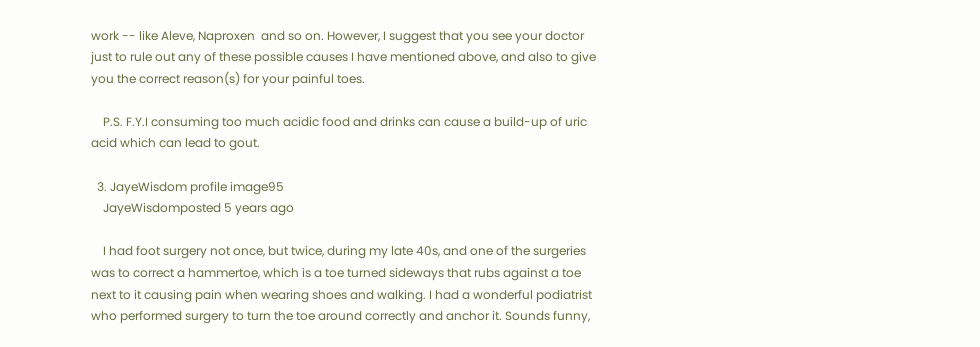work -- like Aleve, Naproxen  and so on. However, I suggest that you see your doctor just to rule out any of these possible causes I have mentioned above, and also to give you the correct reason(s) for your painful toes.

    P.S. F.Y.I consuming too much acidic food and drinks can cause a build-up of uric acid which can lead to gout.

  3. JayeWisdom profile image95
    JayeWisdomposted 5 years ago

    I had foot surgery not once, but twice, during my late 40s, and one of the surgeries was to correct a hammertoe, which is a toe turned sideways that rubs against a toe next to it causing pain when wearing shoes and walking. I had a wonderful podiatrist who performed surgery to turn the toe around correctly and anchor it. Sounds funny,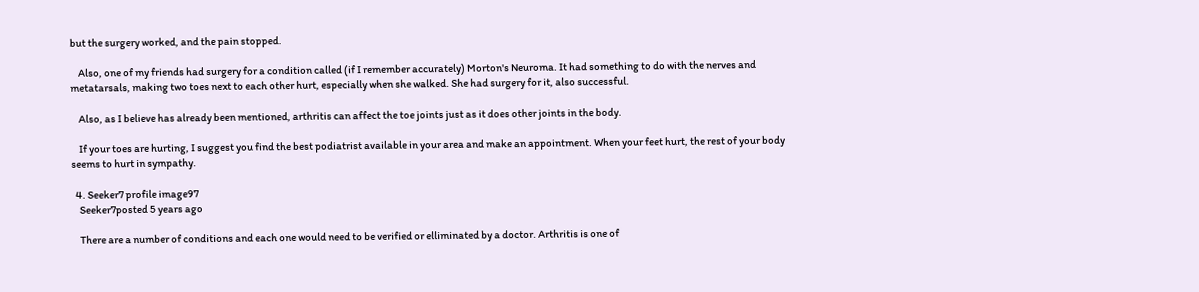but the surgery worked, and the pain stopped.

    Also, one of my friends had surgery for a condition called (if I remember accurately) Morton's Neuroma. It had something to do with the nerves and metatarsals, making two toes next to each other hurt, especially when she walked. She had surgery for it, also successful.

    Also, as I believe has already been mentioned, arthritis can affect the toe joints just as it does other joints in the body.

    If your toes are hurting, I suggest you find the best podiatrist available in your area and make an appointment. When your feet hurt, the rest of your body seems to hurt in sympathy.

  4. Seeker7 profile image97
    Seeker7posted 5 years ago

    There are a number of conditions and each one would need to be verified or elliminated by a doctor. Arthritis is one of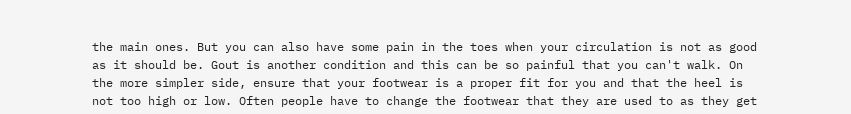the main ones. But you can also have some pain in the toes when your circulation is not as good as it should be. Gout is another condition and this can be so painful that you can't walk. On the more simpler side, ensure that your footwear is a proper fit for you and that the heel is not too high or low. Often people have to change the footwear that they are used to as they get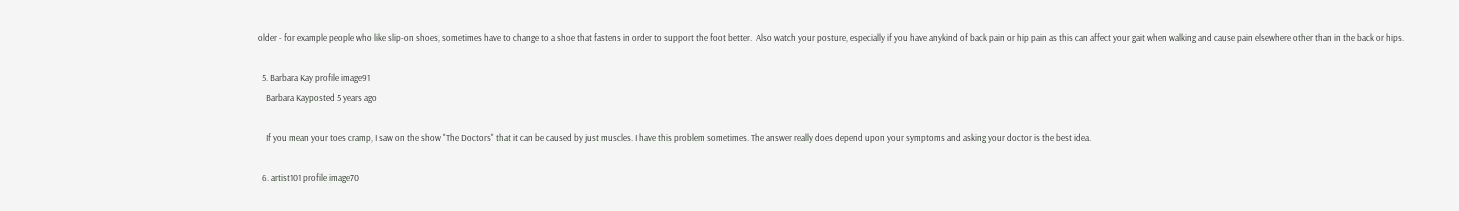older - for example people who like slip-on shoes, sometimes have to change to a shoe that fastens in order to support the foot better.  Also watch your posture, especially if you have anykind of back pain or hip pain as this can affect your gait when walking and cause pain elsewhere other than in the back or hips.

  5. Barbara Kay profile image91
    Barbara Kayposted 5 years ago

    If you mean your toes cramp, I saw on the show "The Doctors" that it can be caused by just muscles. I have this problem sometimes. The answer really does depend upon your symptoms and asking your doctor is the best idea.

  6. artist101 profile image70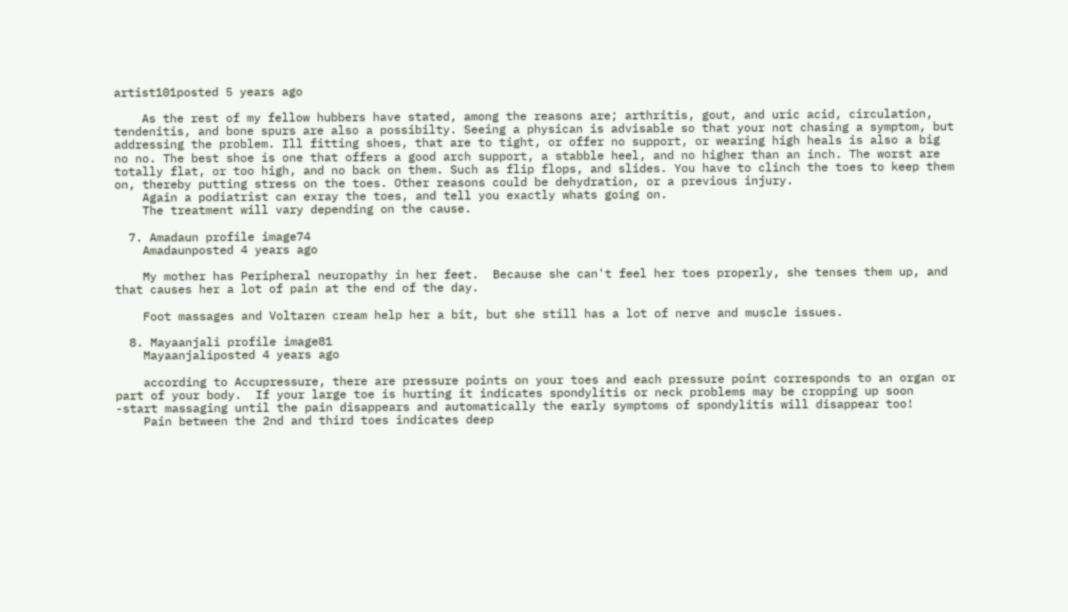artist101posted 5 years ago

    As the rest of my fellow hubbers have stated, among the reasons are; arthritis, gout, and uric acid, circulation, tendenitis, and bone spurs are also a possibilty. Seeing a physican is advisable so that your not chasing a symptom, but addressing the problem. Ill fitting shoes, that are to tight, or offer no support, or wearing high heals is also a big no no. The best shoe is one that offers a good arch support, a stabble heel, and no higher than an inch. The worst are totally flat, or too high, and no back on them. Such as flip flops, and slides. You have to clinch the toes to keep them on, thereby putting stress on the toes. Other reasons could be dehydration, or a previous injury.
    Again a podiatrist can exray the toes, and tell you exactly whats going on.
    The treatment will vary depending on the cause.

  7. Amadaun profile image74
    Amadaunposted 4 years ago

    My mother has Peripheral neuropathy in her feet.  Because she can't feel her toes properly, she tenses them up, and that causes her a lot of pain at the end of the day.

    Foot massages and Voltaren cream help her a bit, but she still has a lot of nerve and muscle issues.

  8. Mayaanjali profile image81
    Mayaanjaliposted 4 years ago

    according to Accupressure, there are pressure points on your toes and each pressure point corresponds to an organ or part of your body.  If your large toe is hurting it indicates spondylitis or neck problems may be cropping up soon -start massaging until the pain disappears and automatically the early symptoms of spondylitis will disappear too!
    Pain between the 2nd and third toes indicates deep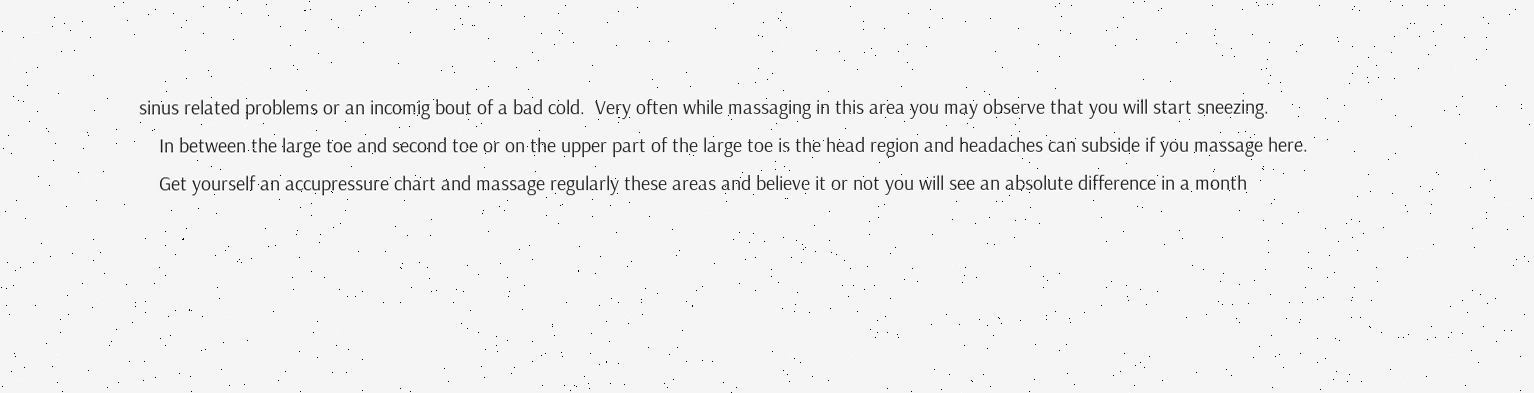sinus related problems or an incomig bout of a bad cold.  Very often while massaging in this area you may observe that you will start sneezing.
    In between the large toe and second toe or on the upper part of the large toe is the head region and headaches can subside if you massage here.
    Get yourself an accupressure chart and massage regularly these areas and believe it or not you will see an absolute difference in a month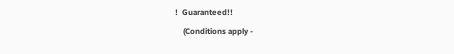!  Guaranteed!!
    (Conditions apply -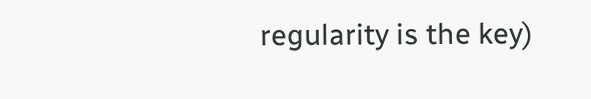regularity is the key)